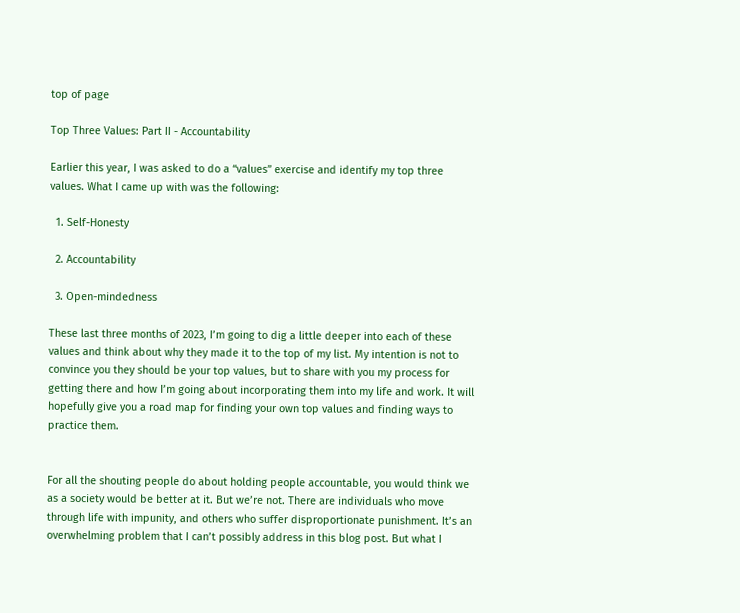top of page

Top Three Values: Part II - Accountability

Earlier this year, I was asked to do a “values” exercise and identify my top three values. What I came up with was the following:

  1. Self-Honesty

  2. Accountability

  3. Open-mindedness

These last three months of 2023, I’m going to dig a little deeper into each of these values and think about why they made it to the top of my list. My intention is not to convince you they should be your top values, but to share with you my process for getting there and how I’m going about incorporating them into my life and work. It will hopefully give you a road map for finding your own top values and finding ways to practice them.


For all the shouting people do about holding people accountable, you would think we as a society would be better at it. But we’re not. There are individuals who move through life with impunity, and others who suffer disproportionate punishment. It’s an overwhelming problem that I can’t possibly address in this blog post. But what I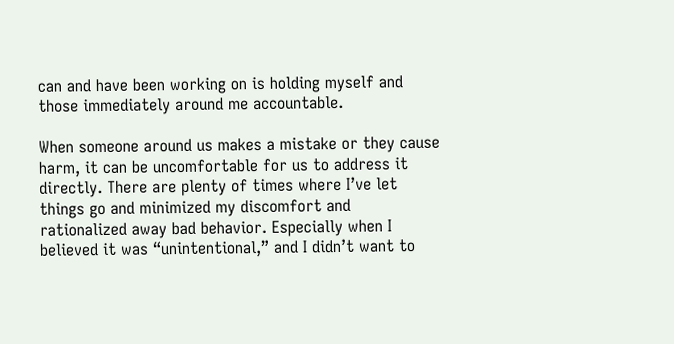can and have been working on is holding myself and those immediately around me accountable.

When someone around us makes a mistake or they cause harm, it can be uncomfortable for us to address it directly. There are plenty of times where I’ve let things go and minimized my discomfort and rationalized away bad behavior. Especially when I believed it was “unintentional,” and I didn’t want to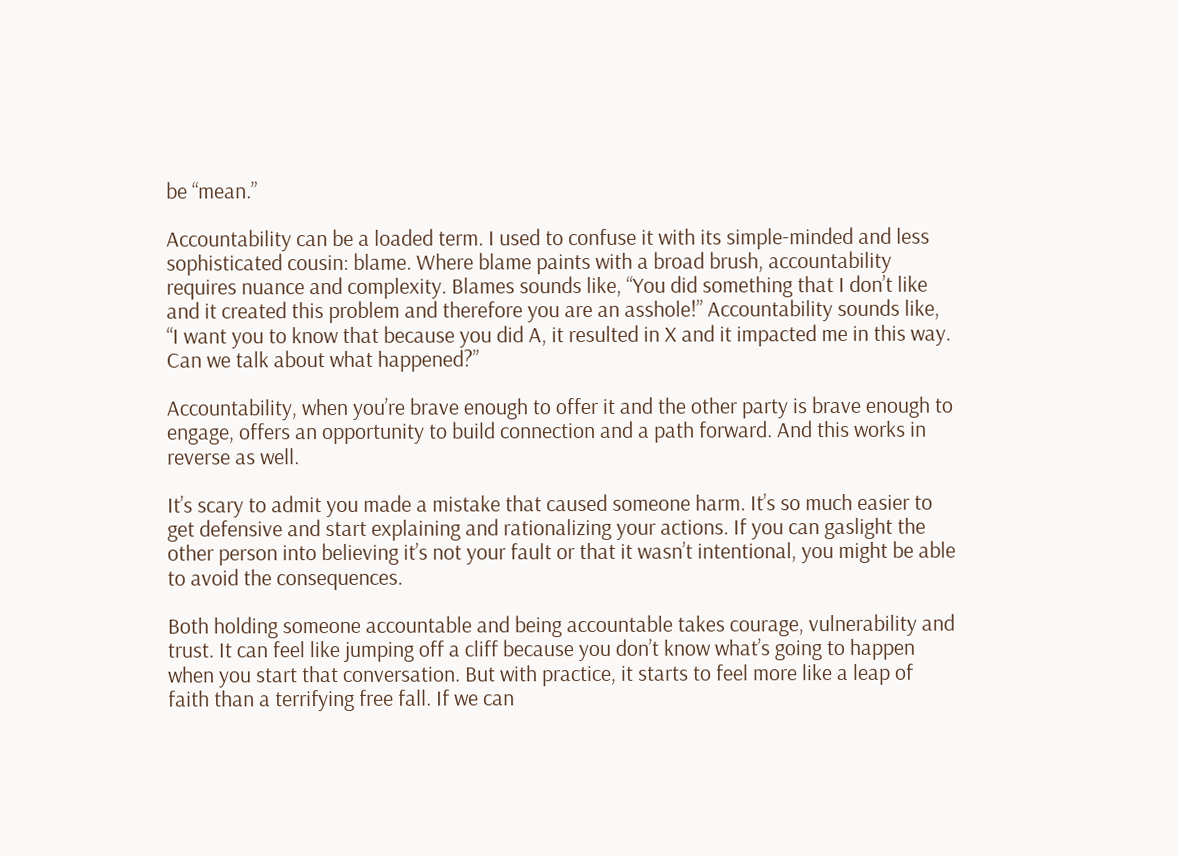be “mean.”

Accountability can be a loaded term. I used to confuse it with its simple-minded and less sophisticated cousin: blame. Where blame paints with a broad brush, accountability requires nuance and complexity. Blames sounds like, “You did something that I don’t like and it created this problem and therefore you are an asshole!” Accountability sounds like, “I want you to know that because you did A, it resulted in X and it impacted me in this way. Can we talk about what happened?”

Accountability, when you’re brave enough to offer it and the other party is brave enough to engage, offers an opportunity to build connection and a path forward. And this works in reverse as well.

It’s scary to admit you made a mistake that caused someone harm. It’s so much easier to get defensive and start explaining and rationalizing your actions. If you can gaslight the other person into believing it’s not your fault or that it wasn’t intentional, you might be able to avoid the consequences.

Both holding someone accountable and being accountable takes courage, vulnerability and trust. It can feel like jumping off a cliff because you don’t know what’s going to happen when you start that conversation. But with practice, it starts to feel more like a leap of faith than a terrifying free fall. If we can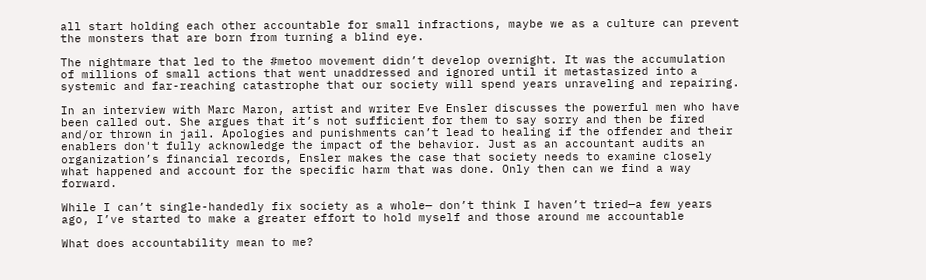all start holding each other accountable for small infractions, maybe we as a culture can prevent the monsters that are born from turning a blind eye.

The nightmare that led to the #metoo movement didn’t develop overnight. It was the accumulation of millions of small actions that went unaddressed and ignored until it metastasized into a systemic and far-reaching catastrophe that our society will spend years unraveling and repairing.

In an interview with Marc Maron, artist and writer Eve Ensler discusses the powerful men who have been called out. She argues that it’s not sufficient for them to say sorry and then be fired and/or thrown in jail. Apologies and punishments can’t lead to healing if the offender and their enablers don't fully acknowledge the impact of the behavior. Just as an accountant audits an organization’s financial records, Ensler makes the case that society needs to examine closely what happened and account for the specific harm that was done. Only then can we find a way forward.

While I can’t single-handedly fix society as a whole— don’t think I haven’t tried—a few years ago, I’ve started to make a greater effort to hold myself and those around me accountable

What does accountability mean to me?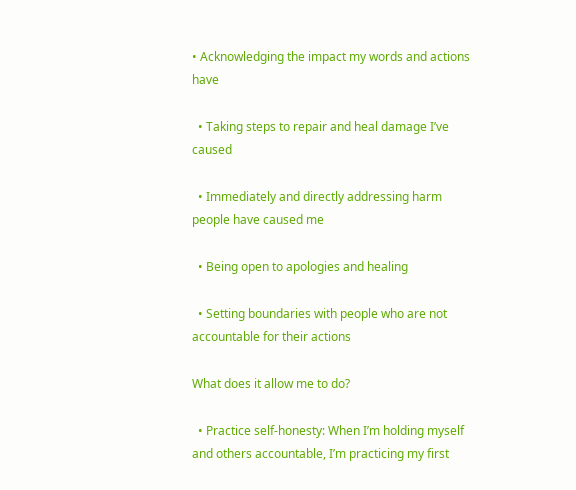• Acknowledging the impact my words and actions have

  • Taking steps to repair and heal damage I’ve caused

  • Immediately and directly addressing harm people have caused me

  • Being open to apologies and healing

  • Setting boundaries with people who are not accountable for their actions

What does it allow me to do?

  • Practice self-honesty: When I’m holding myself and others accountable, I’m practicing my first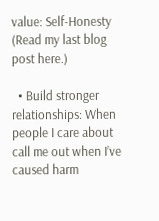value: Self-Honesty (Read my last blog post here.)

  • Build stronger relationships: When people I care about call me out when I’ve caused harm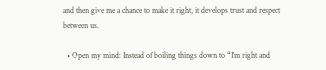and then give me a chance to make it right, it develops trust and respect between us.

  • Open my mind: Instead of boiling things down to “I’m right and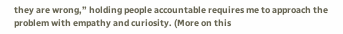they are wrong,” holding people accountable requires me to approach the problem with empathy and curiosity. (More on this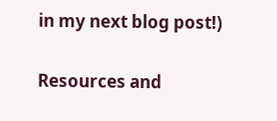in my next blog post!)

Resources and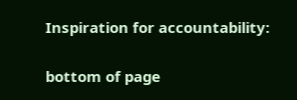Inspiration for accountability:


bottom of page